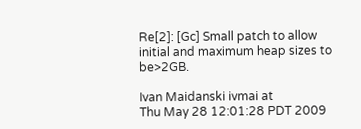Re[2]: [Gc] Small patch to allow initial and maximum heap sizes to be>2GB.

Ivan Maidanski ivmai at
Thu May 28 12:01:28 PDT 2009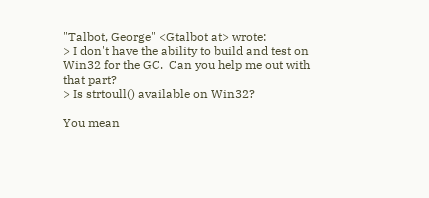"Talbot, George" <Gtalbot at> wrote:
> I don't have the ability to build and test on Win32 for the GC.  Can you help me out with that part?
> Is strtoull() available on Win32?

You mean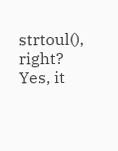strtoul(), right? Yes, it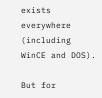exists everywhere (including WinCE and DOS).

But for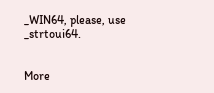_WIN64, please, use _strtoui64.


More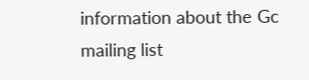information about the Gc mailing list